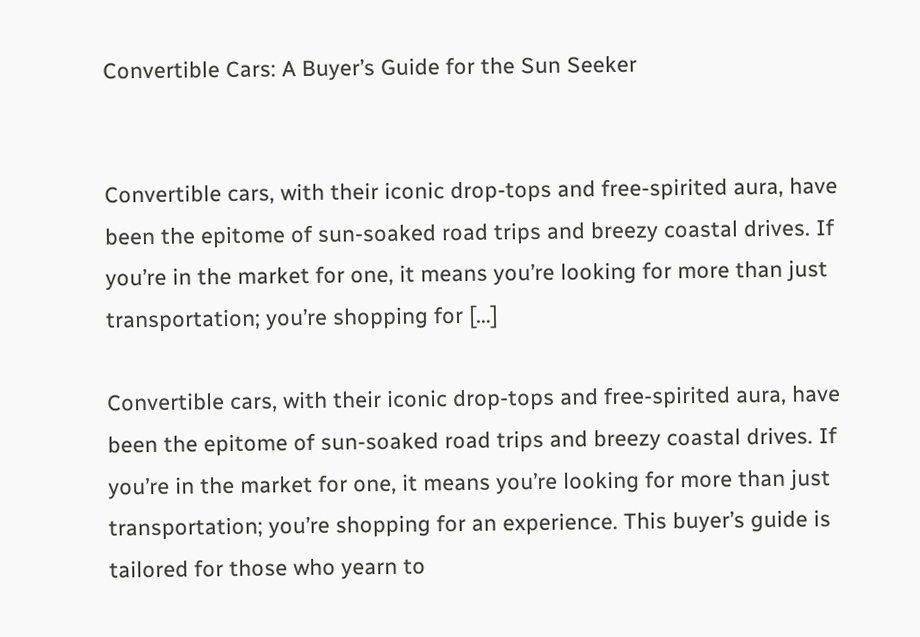Convertible Cars: A Buyer’s Guide for the Sun Seeker


Convertible cars, with their iconic drop-tops and free-spirited aura, have been the epitome of sun-soaked road trips and breezy coastal drives. If you’re in the market for one, it means you’re looking for more than just transportation; you’re shopping for […]

Convertible cars, with their iconic drop-tops and free-spirited aura, have been the epitome of sun-soaked road trips and breezy coastal drives. If you’re in the market for one, it means you’re looking for more than just transportation; you’re shopping for an experience. This buyer’s guide is tailored for those who yearn to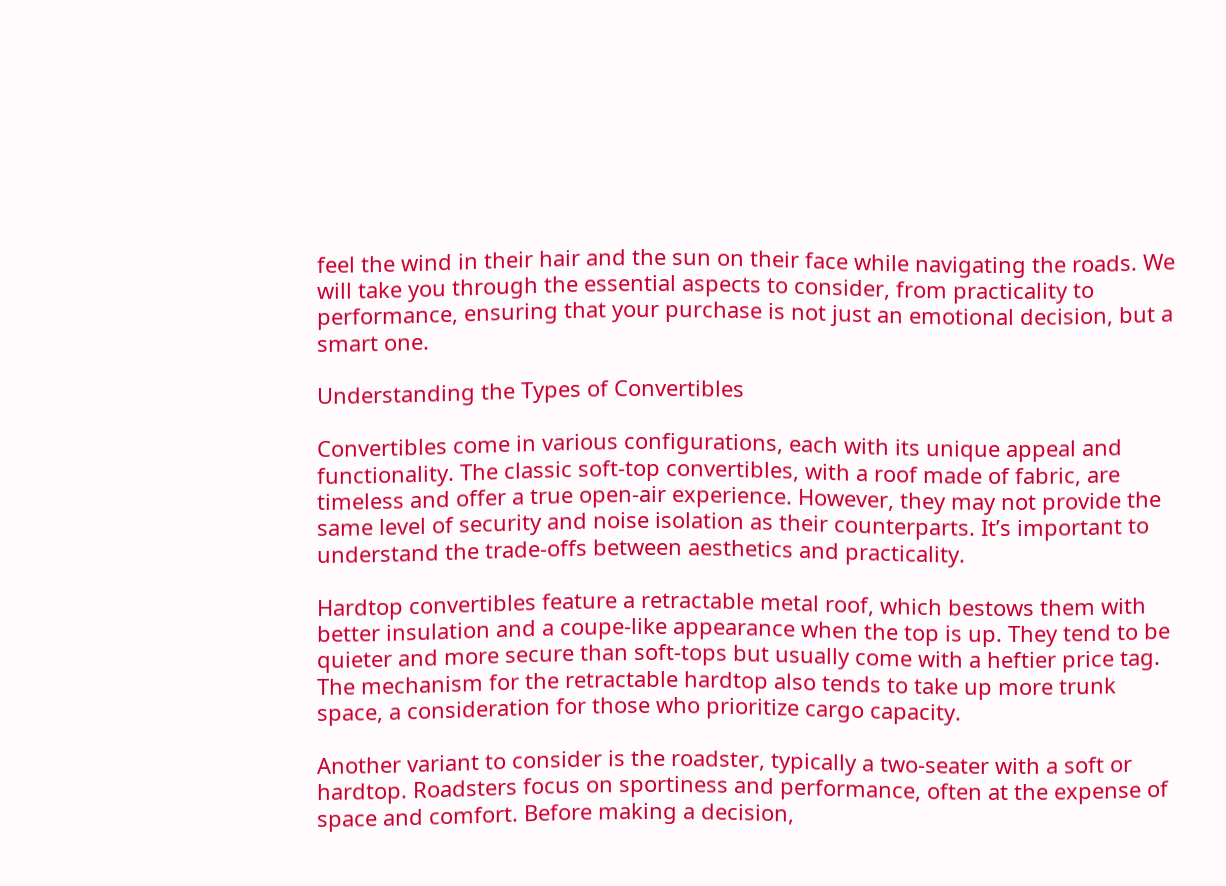feel the wind in their hair and the sun on their face while navigating the roads. We will take you through the essential aspects to consider, from practicality to performance, ensuring that your purchase is not just an emotional decision, but a smart one.

Understanding the Types of Convertibles

Convertibles come in various configurations, each with its unique appeal and functionality. The classic soft-top convertibles, with a roof made of fabric, are timeless and offer a true open-air experience. However, they may not provide the same level of security and noise isolation as their counterparts. It’s important to understand the trade-offs between aesthetics and practicality.

Hardtop convertibles feature a retractable metal roof, which bestows them with better insulation and a coupe-like appearance when the top is up. They tend to be quieter and more secure than soft-tops but usually come with a heftier price tag. The mechanism for the retractable hardtop also tends to take up more trunk space, a consideration for those who prioritize cargo capacity.

Another variant to consider is the roadster, typically a two-seater with a soft or hardtop. Roadsters focus on sportiness and performance, often at the expense of space and comfort. Before making a decision,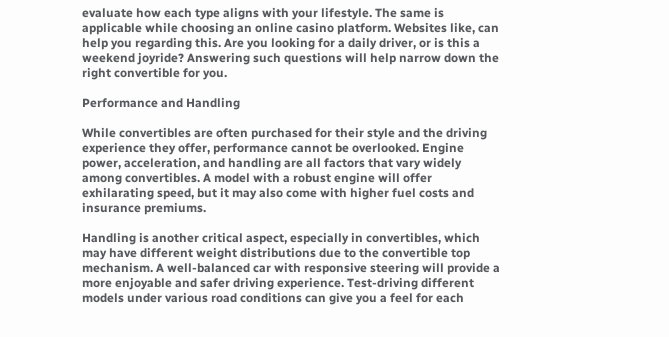evaluate how each type aligns with your lifestyle. The same is applicable while choosing an online casino platform. Websites like, can help you regarding this. Are you looking for a daily driver, or is this a weekend joyride? Answering such questions will help narrow down the right convertible for you.

Performance and Handling

While convertibles are often purchased for their style and the driving experience they offer, performance cannot be overlooked. Engine power, acceleration, and handling are all factors that vary widely among convertibles. A model with a robust engine will offer exhilarating speed, but it may also come with higher fuel costs and insurance premiums.

Handling is another critical aspect, especially in convertibles, which may have different weight distributions due to the convertible top mechanism. A well-balanced car with responsive steering will provide a more enjoyable and safer driving experience. Test-driving different models under various road conditions can give you a feel for each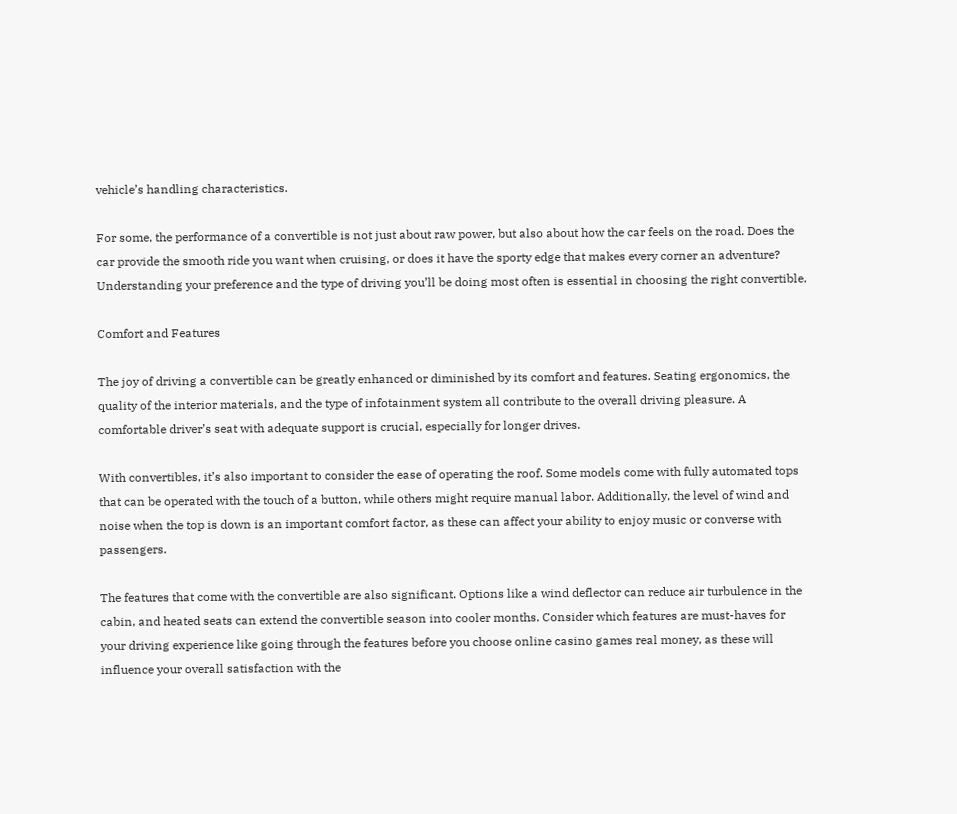vehicle’s handling characteristics.

For some, the performance of a convertible is not just about raw power, but also about how the car feels on the road. Does the car provide the smooth ride you want when cruising, or does it have the sporty edge that makes every corner an adventure? Understanding your preference and the type of driving you’ll be doing most often is essential in choosing the right convertible.

Comfort and Features

The joy of driving a convertible can be greatly enhanced or diminished by its comfort and features. Seating ergonomics, the quality of the interior materials, and the type of infotainment system all contribute to the overall driving pleasure. A comfortable driver’s seat with adequate support is crucial, especially for longer drives.

With convertibles, it’s also important to consider the ease of operating the roof. Some models come with fully automated tops that can be operated with the touch of a button, while others might require manual labor. Additionally, the level of wind and noise when the top is down is an important comfort factor, as these can affect your ability to enjoy music or converse with passengers.

The features that come with the convertible are also significant. Options like a wind deflector can reduce air turbulence in the cabin, and heated seats can extend the convertible season into cooler months. Consider which features are must-haves for your driving experience like going through the features before you choose online casino games real money, as these will influence your overall satisfaction with the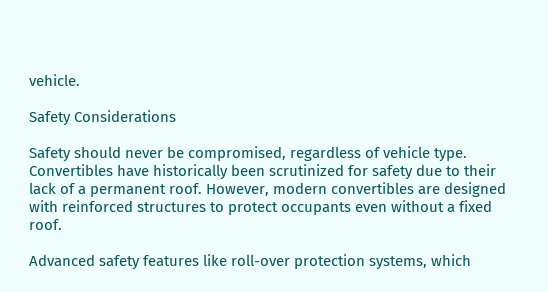vehicle.

Safety Considerations

Safety should never be compromised, regardless of vehicle type. Convertibles have historically been scrutinized for safety due to their lack of a permanent roof. However, modern convertibles are designed with reinforced structures to protect occupants even without a fixed roof.

Advanced safety features like roll-over protection systems, which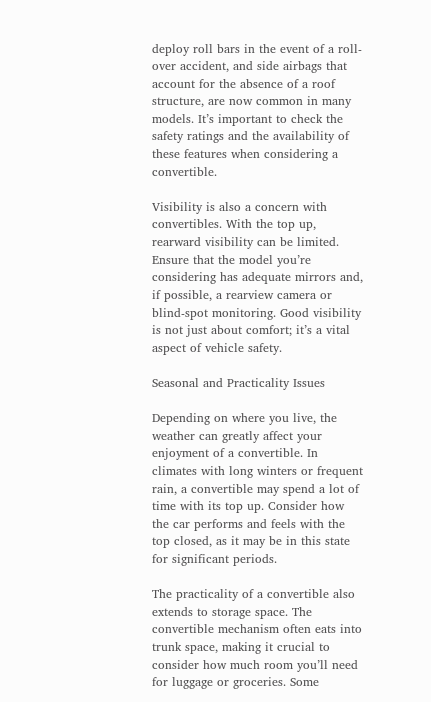deploy roll bars in the event of a roll-over accident, and side airbags that account for the absence of a roof structure, are now common in many models. It’s important to check the safety ratings and the availability of these features when considering a convertible.

Visibility is also a concern with convertibles. With the top up, rearward visibility can be limited. Ensure that the model you’re considering has adequate mirrors and, if possible, a rearview camera or blind-spot monitoring. Good visibility is not just about comfort; it’s a vital aspect of vehicle safety.

Seasonal and Practicality Issues

Depending on where you live, the weather can greatly affect your enjoyment of a convertible. In climates with long winters or frequent rain, a convertible may spend a lot of time with its top up. Consider how the car performs and feels with the top closed, as it may be in this state for significant periods.

The practicality of a convertible also extends to storage space. The convertible mechanism often eats into trunk space, making it crucial to consider how much room you’ll need for luggage or groceries. Some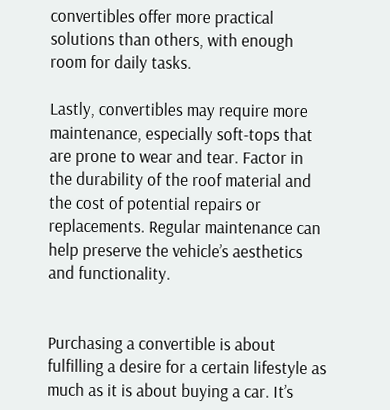convertibles offer more practical solutions than others, with enough room for daily tasks.

Lastly, convertibles may require more maintenance, especially soft-tops that are prone to wear and tear. Factor in the durability of the roof material and the cost of potential repairs or replacements. Regular maintenance can help preserve the vehicle’s aesthetics and functionality.


Purchasing a convertible is about fulfilling a desire for a certain lifestyle as much as it is about buying a car. It’s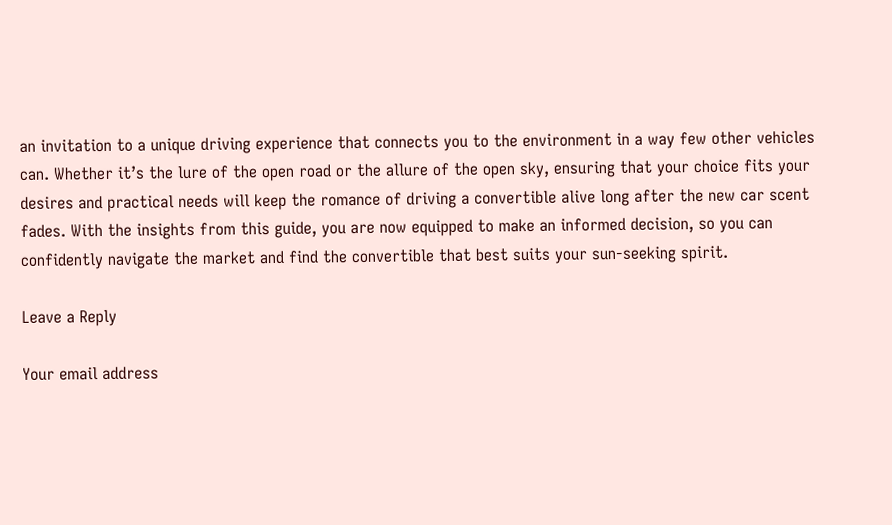an invitation to a unique driving experience that connects you to the environment in a way few other vehicles can. Whether it’s the lure of the open road or the allure of the open sky, ensuring that your choice fits your desires and practical needs will keep the romance of driving a convertible alive long after the new car scent fades. With the insights from this guide, you are now equipped to make an informed decision, so you can confidently navigate the market and find the convertible that best suits your sun-seeking spirit.

Leave a Reply

Your email address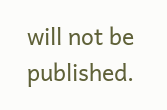will not be published.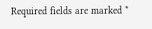Required fields are marked *